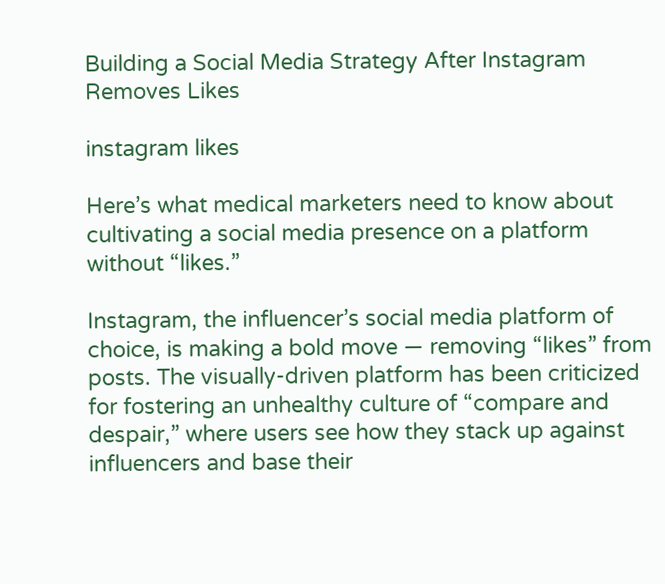Building a Social Media Strategy After Instagram Removes Likes

instagram likes

Here’s what medical marketers need to know about cultivating a social media presence on a platform without “likes.”

Instagram, the influencer’s social media platform of choice, is making a bold move — removing “likes” from posts. The visually-driven platform has been criticized for fostering an unhealthy culture of “compare and despair,” where users see how they stack up against influencers and base their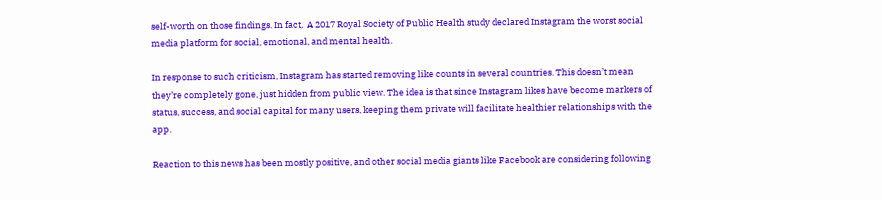self-worth on those findings. In fact,  A 2017 Royal Society of Public Health study declared Instagram the worst social media platform for social, emotional, and mental health.

In response to such criticism, Instagram has started removing like counts in several countries. This doesn’t mean they’re completely gone, just hidden from public view. The idea is that since Instagram likes have become markers of status, success, and social capital for many users, keeping them private will facilitate healthier relationships with the app.

Reaction to this news has been mostly positive, and other social media giants like Facebook are considering following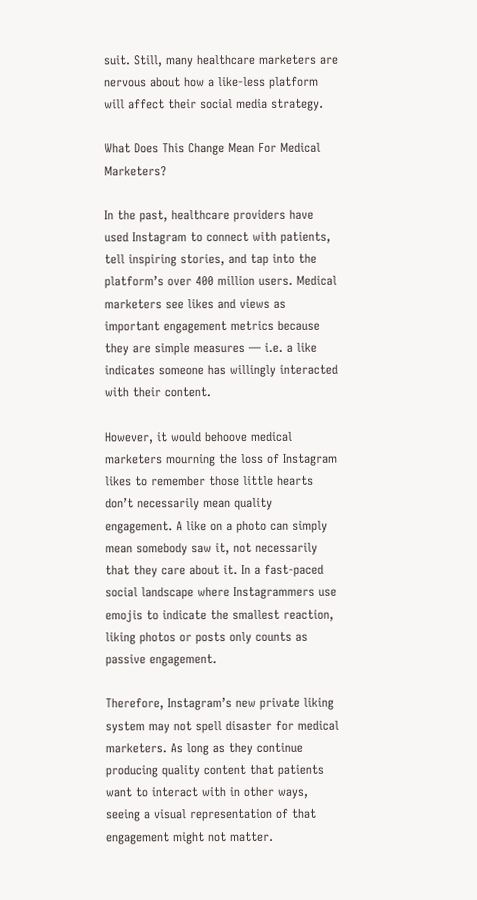suit. Still, many healthcare marketers are nervous about how a like-less platform will affect their social media strategy.

What Does This Change Mean For Medical Marketers?

In the past, healthcare providers have used Instagram to connect with patients, tell inspiring stories, and tap into the platform’s over 400 million users. Medical marketers see likes and views as important engagement metrics because they are simple measures — i.e. a like indicates someone has willingly interacted with their content.

However, it would behoove medical marketers mourning the loss of Instagram likes to remember those little hearts don’t necessarily mean quality engagement. A like on a photo can simply mean somebody saw it, not necessarily that they care about it. In a fast-paced social landscape where Instagrammers use emojis to indicate the smallest reaction, liking photos or posts only counts as passive engagement.

Therefore, Instagram’s new private liking system may not spell disaster for medical marketers. As long as they continue producing quality content that patients want to interact with in other ways, seeing a visual representation of that engagement might not matter.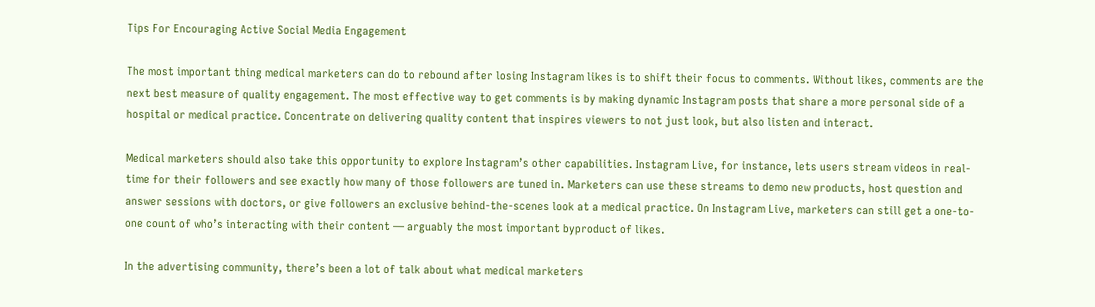Tips For Encouraging Active Social Media Engagement

The most important thing medical marketers can do to rebound after losing Instagram likes is to shift their focus to comments. Without likes, comments are the next best measure of quality engagement. The most effective way to get comments is by making dynamic Instagram posts that share a more personal side of a hospital or medical practice. Concentrate on delivering quality content that inspires viewers to not just look, but also listen and interact.

Medical marketers should also take this opportunity to explore Instagram’s other capabilities. Instagram Live, for instance, lets users stream videos in real-time for their followers and see exactly how many of those followers are tuned in. Marketers can use these streams to demo new products, host question and answer sessions with doctors, or give followers an exclusive behind-the-scenes look at a medical practice. On Instagram Live, marketers can still get a one-to-one count of who’s interacting with their content — arguably the most important byproduct of likes.

In the advertising community, there’s been a lot of talk about what medical marketers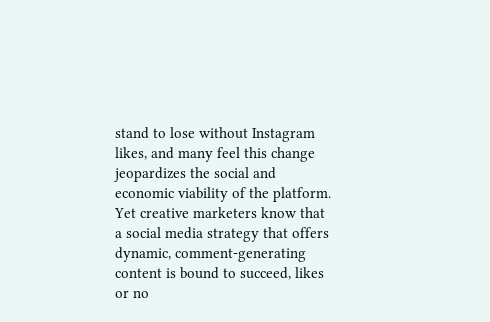stand to lose without Instagram likes, and many feel this change jeopardizes the social and economic viability of the platform. Yet creative marketers know that a social media strategy that offers dynamic, comment-generating content is bound to succeed, likes or no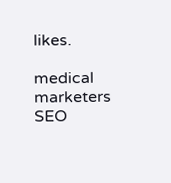likes.

medical marketers SEO